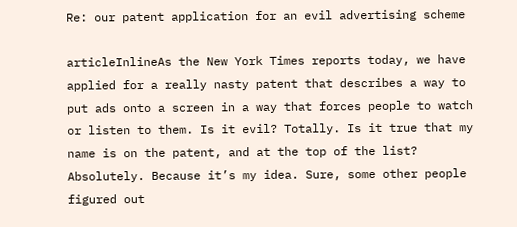Re: our patent application for an evil advertising scheme

articleInlineAs the New York Times reports today, we have applied for a really nasty patent that describes a way to put ads onto a screen in a way that forces people to watch or listen to them. Is it evil? Totally. Is it true that my name is on the patent, and at the top of the list? Absolutely. Because it’s my idea. Sure, some other people figured out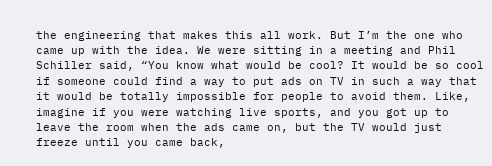the engineering that makes this all work. But I’m the one who came up with the idea. We were sitting in a meeting and Phil Schiller said, “You know what would be cool? It would be so cool if someone could find a way to put ads on TV in such a way that it would be totally impossible for people to avoid them. Like, imagine if you were watching live sports, and you got up to leave the room when the ads came on, but the TV would just freeze until you came back,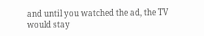and until you watched the ad, the TV would stay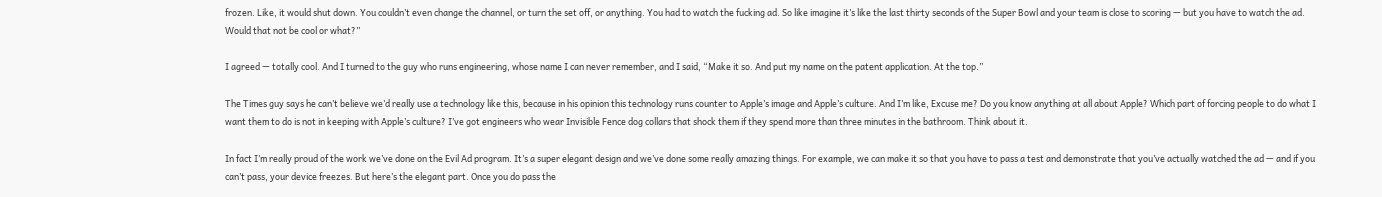frozen. Like, it would shut down. You couldn’t even change the channel, or turn the set off, or anything. You had to watch the fucking ad. So like imagine it’s like the last thirty seconds of the Super Bowl and your team is close to scoring — but you have to watch the ad. Would that not be cool or what?”

I agreed — totally cool. And I turned to the guy who runs engineering, whose name I can never remember, and I said, “Make it so. And put my name on the patent application. At the top.”

The Times guy says he can’t believe we’d really use a technology like this, because in his opinion this technology runs counter to Apple’s image and Apple’s culture. And I’m like, Excuse me? Do you know anything at all about Apple? Which part of forcing people to do what I want them to do is not in keeping with Apple’s culture? I’ve got engineers who wear Invisible Fence dog collars that shock them if they spend more than three minutes in the bathroom. Think about it.

In fact I’m really proud of the work we’ve done on the Evil Ad program. It’s a super elegant design and we’ve done some really amazing things. For example, we can make it so that you have to pass a test and demonstrate that you’ve actually watched the ad — and if you can’t pass, your device freezes. But here’s the elegant part. Once you do pass the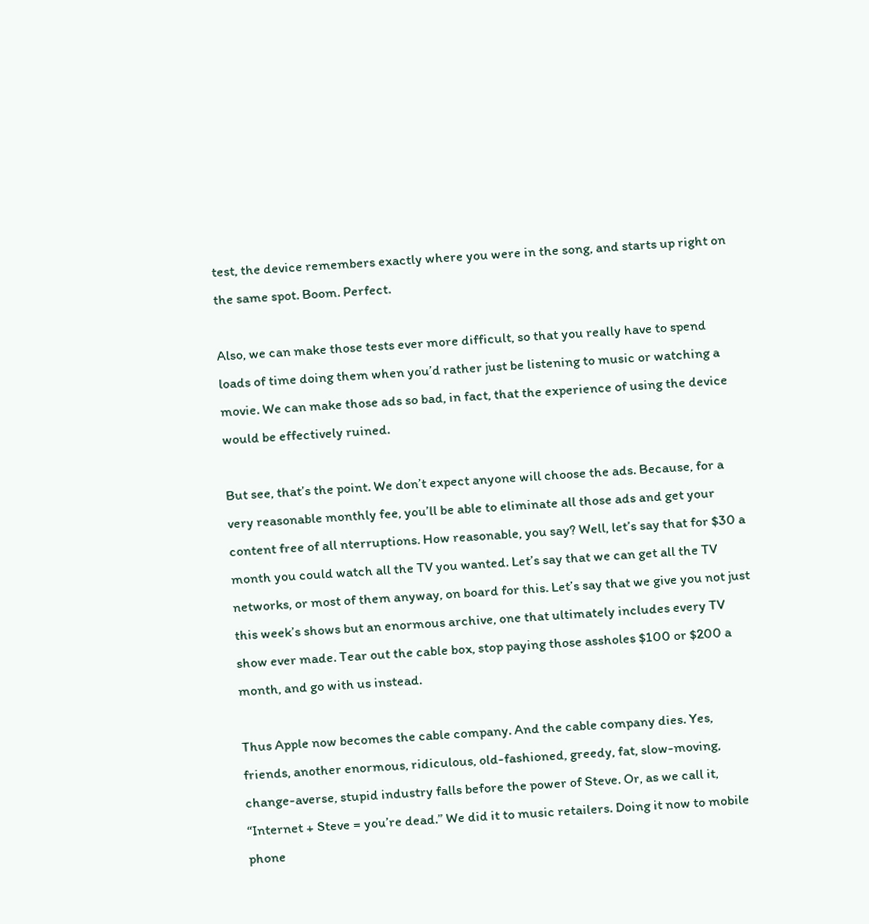test, the device remembers exactly where you were in the song, and starts up right on the same spot. Boom. Perfect.

Also, we can make those tests ever more difficult, so that you really have to spend loads of time doing them when you’d rather just be listening to music or watching a movie. We can make those ads so bad, in fact, that the experience of using the device would be effectively ruined.

But see, that’s the point. We don’t expect anyone will choose the ads. Because, for a very reasonable monthly fee, you’ll be able to eliminate all those ads and get your content free of all nterruptions. How reasonable, you say? Well, let’s say that for $30 a month you could watch all the TV you wanted. Let’s say that we can get all the TV networks, or most of them anyway, on board for this. Let’s say that we give you not just this week’s shows but an enormous archive, one that ultimately includes every TV show ever made. Tear out the cable box, stop paying those assholes $100 or $200 a month, and go with us instead.

Thus Apple now becomes the cable company. And the cable company dies. Yes, friends, another enormous, ridiculous, old-fashioned, greedy, fat, slow-moving, change-averse, stupid industry falls before the power of Steve. Or, as we call it, “Internet + Steve = you’re dead.” We did it to music retailers. Doing it now to mobile phone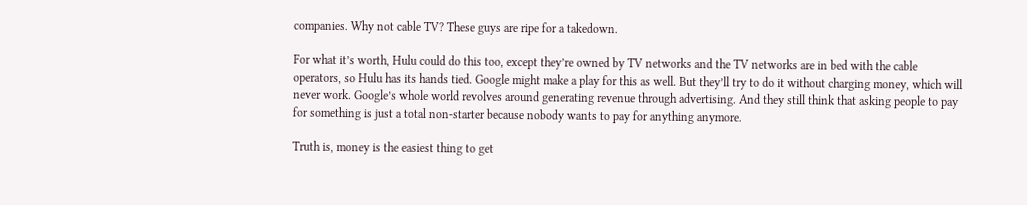companies. Why not cable TV? These guys are ripe for a takedown.

For what it’s worth, Hulu could do this too, except they’re owned by TV networks and the TV networks are in bed with the cable operators, so Hulu has its hands tied. Google might make a play for this as well. But they’ll try to do it without charging money, which will never work. Google’s whole world revolves around generating revenue through advertising. And they still think that asking people to pay for something is just a total non-starter because nobody wants to pay for anything anymore.

Truth is, money is the easiest thing to get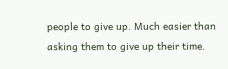people to give up. Much easier than asking them to give up their time.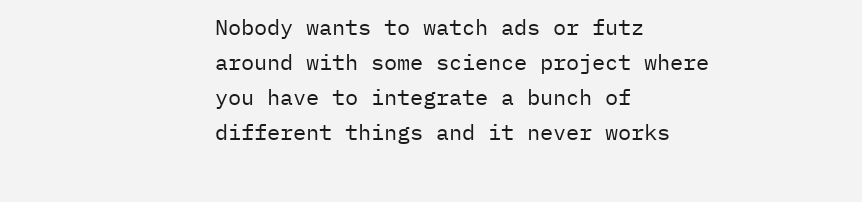Nobody wants to watch ads or futz around with some science project where you have to integrate a bunch of different things and it never works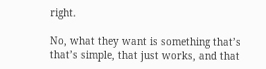right.

No, what they want is something that’s that’s simple, that just works, and that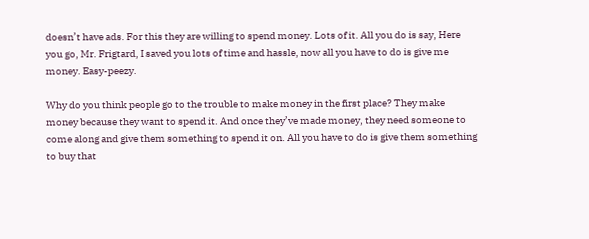doesn’t have ads. For this they are willing to spend money. Lots of it. All you do is say, Here you go, Mr. Frigtard, I saved you lots of time and hassle, now all you have to do is give me money. Easy-peezy.

Why do you think people go to the trouble to make money in the first place? They make money because they want to spend it. And once they’ve made money, they need someone to come along and give them something to spend it on. All you have to do is give them something to buy that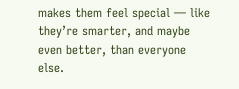makes them feel special — like they’re smarter, and maybe even better, than everyone else.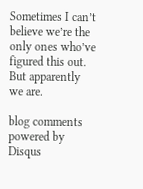Sometimes I can’t believe we’re the only ones who’ve figured this out. But apparently we are.

blog comments powered by Disqus